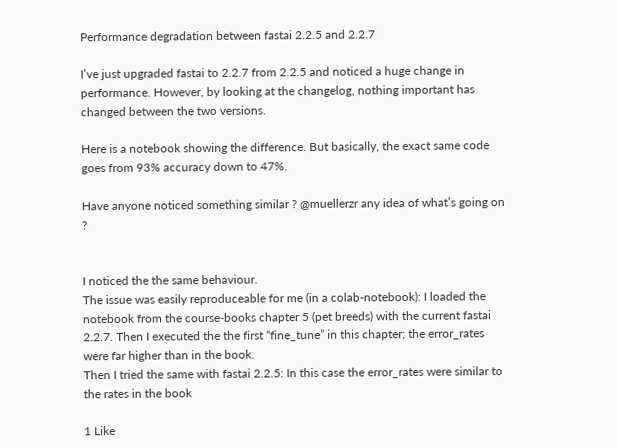Performance degradation between fastai 2.2.5 and 2.2.7

I’ve just upgraded fastai to 2.2.7 from 2.2.5 and noticed a huge change in performance. However, by looking at the changelog, nothing important has changed between the two versions.

Here is a notebook showing the difference. But basically, the exact same code goes from 93% accuracy down to 47%.

Have anyone noticed something similar ? @muellerzr any idea of what’s going on ?


I noticed the the same behaviour.
The issue was easily reproduceable for me (in a colab-notebook): I loaded the notebook from the course-books chapter 5 (pet breeds) with the current fastai 2.2.7. Then I executed the the first “fine_tune” in this chapter; the error_rates were far higher than in the book.
Then I tried the same with fastai 2.2.5: In this case the error_rates were similar to the rates in the book

1 Like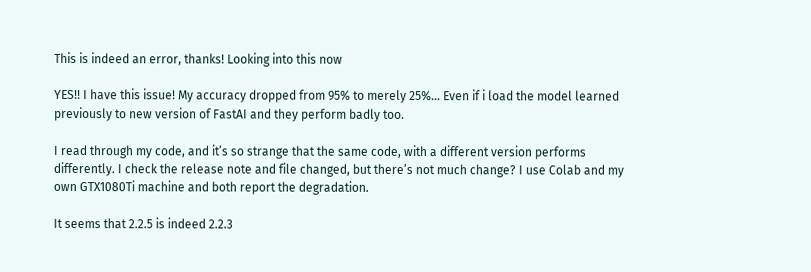This is indeed an error, thanks! Looking into this now

YES!! I have this issue! My accuracy dropped from 95% to merely 25%… Even if i load the model learned previously to new version of FastAI and they perform badly too.

I read through my code, and it’s so strange that the same code, with a different version performs differently. I check the release note and file changed, but there’s not much change? I use Colab and my own GTX1080Ti machine and both report the degradation.

It seems that 2.2.5 is indeed 2.2.3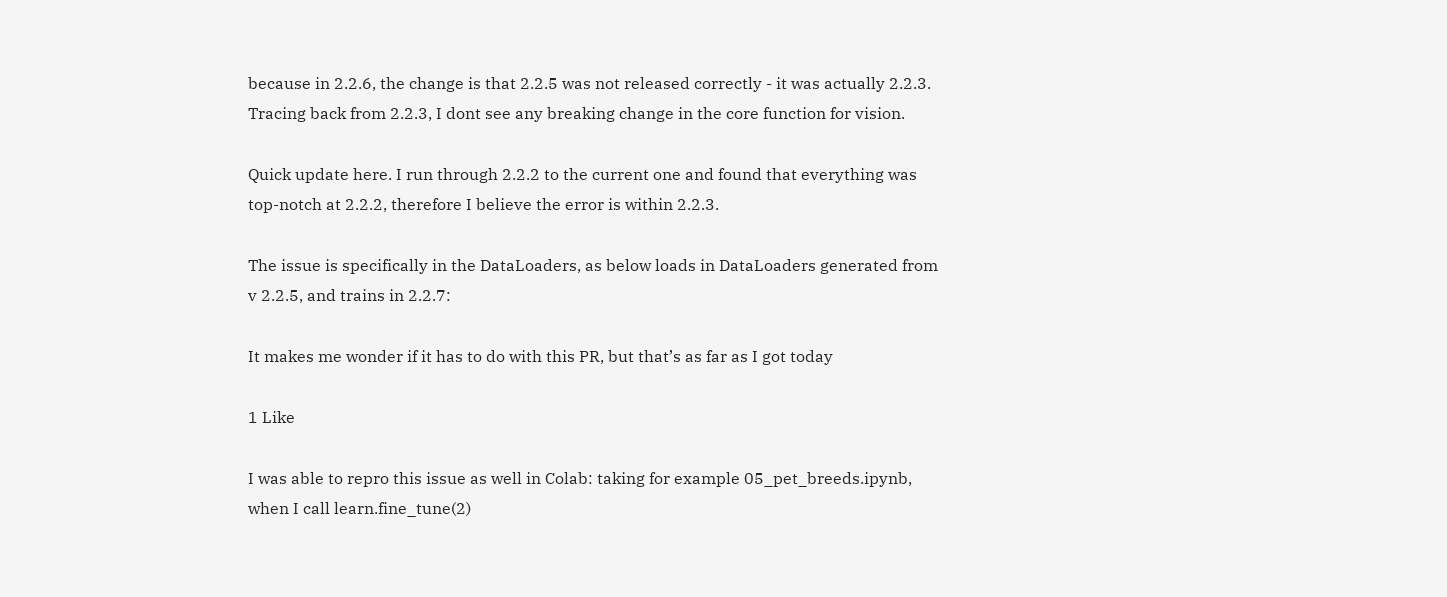because in 2.2.6, the change is that 2.2.5 was not released correctly - it was actually 2.2.3. Tracing back from 2.2.3, I dont see any breaking change in the core function for vision.

Quick update here. I run through 2.2.2 to the current one and found that everything was top-notch at 2.2.2, therefore I believe the error is within 2.2.3.

The issue is specifically in the DataLoaders, as below loads in DataLoaders generated from v 2.2.5, and trains in 2.2.7:

It makes me wonder if it has to do with this PR, but that’s as far as I got today

1 Like

I was able to repro this issue as well in Colab: taking for example 05_pet_breeds.ipynb, when I call learn.fine_tune(2)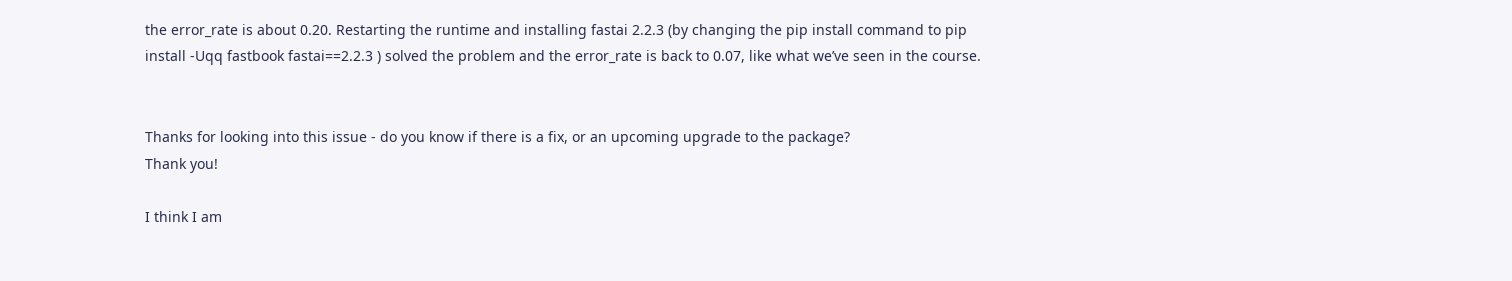the error_rate is about 0.20. Restarting the runtime and installing fastai 2.2.3 (by changing the pip install command to pip install -Uqq fastbook fastai==2.2.3 ) solved the problem and the error_rate is back to 0.07, like what we’ve seen in the course.


Thanks for looking into this issue - do you know if there is a fix, or an upcoming upgrade to the package?
Thank you!

I think I am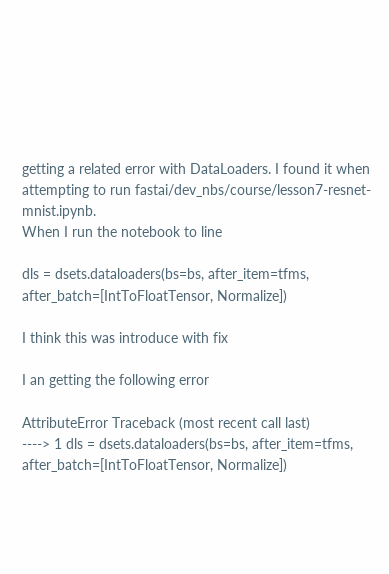getting a related error with DataLoaders. I found it when attempting to run fastai/dev_nbs/course/lesson7-resnet-mnist.ipynb.
When I run the notebook to line

dls = dsets.dataloaders(bs=bs, after_item=tfms, after_batch=[IntToFloatTensor, Normalize])

I think this was introduce with fix

I an getting the following error

AttributeError Traceback (most recent call last)
----> 1 dls = dsets.dataloaders(bs=bs, after_item=tfms, after_batch=[IntToFloatTensor, Normalize])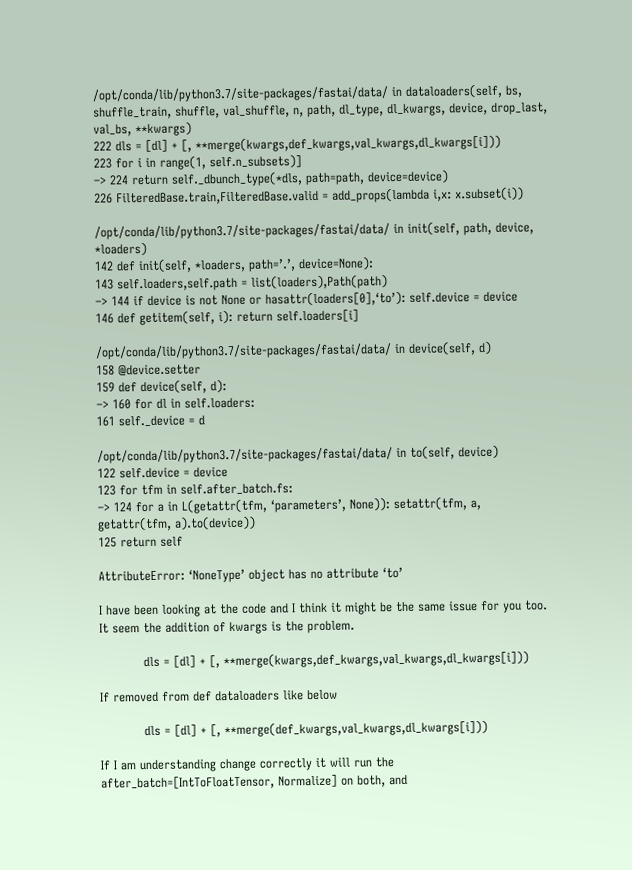/opt/conda/lib/python3.7/site-packages/fastai/data/ in dataloaders(self, bs, shuffle_train, shuffle, val_shuffle, n, path, dl_type, dl_kwargs, device, drop_last, val_bs, **kwargs)
222 dls = [dl] + [, **merge(kwargs,def_kwargs,val_kwargs,dl_kwargs[i]))
223 for i in range(1, self.n_subsets)]
–> 224 return self._dbunch_type(*dls, path=path, device=device)
226 FilteredBase.train,FilteredBase.valid = add_props(lambda i,x: x.subset(i))

/opt/conda/lib/python3.7/site-packages/fastai/data/ in init(self, path, device, *loaders)
142 def init(self, *loaders, path=’.’, device=None):
143 self.loaders,self.path = list(loaders),Path(path)
–> 144 if device is not None or hasattr(loaders[0],‘to’): self.device = device
146 def getitem(self, i): return self.loaders[i]

/opt/conda/lib/python3.7/site-packages/fastai/data/ in device(self, d)
158 @device.setter
159 def device(self, d):
–> 160 for dl in self.loaders:
161 self._device = d

/opt/conda/lib/python3.7/site-packages/fastai/data/ in to(self, device)
122 self.device = device
123 for tfm in self.after_batch.fs:
–> 124 for a in L(getattr(tfm, ‘parameters’, None)): setattr(tfm, a, getattr(tfm, a).to(device))
125 return self

AttributeError: ‘NoneType’ object has no attribute ‘to’

I have been looking at the code and I think it might be the same issue for you too. It seem the addition of kwargs is the problem.

           dls = [dl] + [, **merge(kwargs,def_kwargs,val_kwargs,dl_kwargs[i]))

If removed from def dataloaders like below

           dls = [dl] + [, **merge(def_kwargs,val_kwargs,dl_kwargs[i]))

If I am understanding change correctly it will run the
after_batch=[IntToFloatTensor, Normalize] on both, and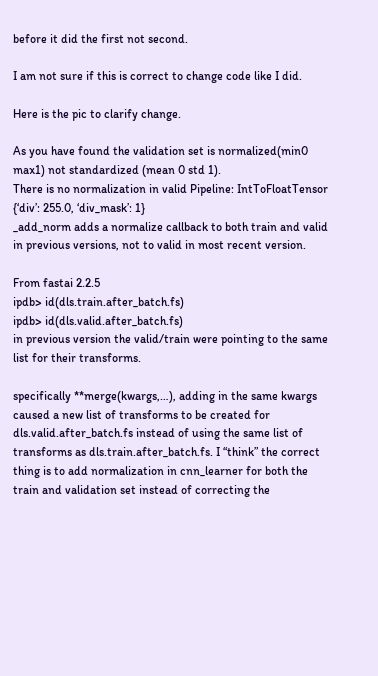before it did the first not second.

I am not sure if this is correct to change code like I did.

Here is the pic to clarify change.

As you have found the validation set is normalized(min0 max1) not standardized (mean 0 std 1).
There is no normalization in valid Pipeline: IntToFloatTensor {‘div’: 255.0, ‘div_mask’: 1}
_add_norm adds a normalize callback to both train and valid in previous versions, not to valid in most recent version.

From fastai 2.2.5
ipdb> id(dls.train.after_batch.fs)
ipdb> id(dls.valid.after_batch.fs)
in previous version the valid/train were pointing to the same list for their transforms.

specifically **merge(kwargs,…), adding in the same kwargs caused a new list of transforms to be created for dls.valid.after_batch.fs instead of using the same list of transforms as dls.train.after_batch.fs. I “think” the correct thing is to add normalization in cnn_learner for both the train and validation set instead of correcting the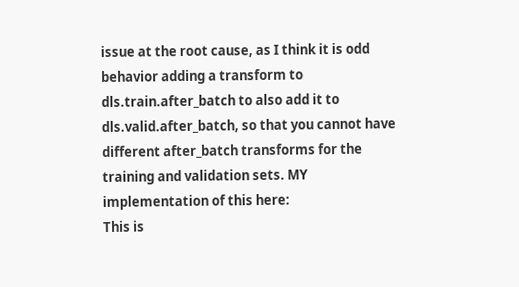issue at the root cause, as I think it is odd behavior adding a transform to dls.train.after_batch to also add it to dls.valid.after_batch, so that you cannot have different after_batch transforms for the training and validation sets. MY implementation of this here:
This is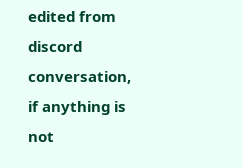edited from discord conversation, if anything is not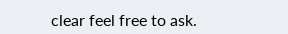clear feel free to ask.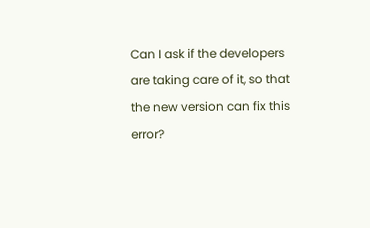Can I ask if the developers are taking care of it, so that the new version can fix this error?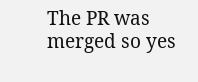The PR was merged so yes